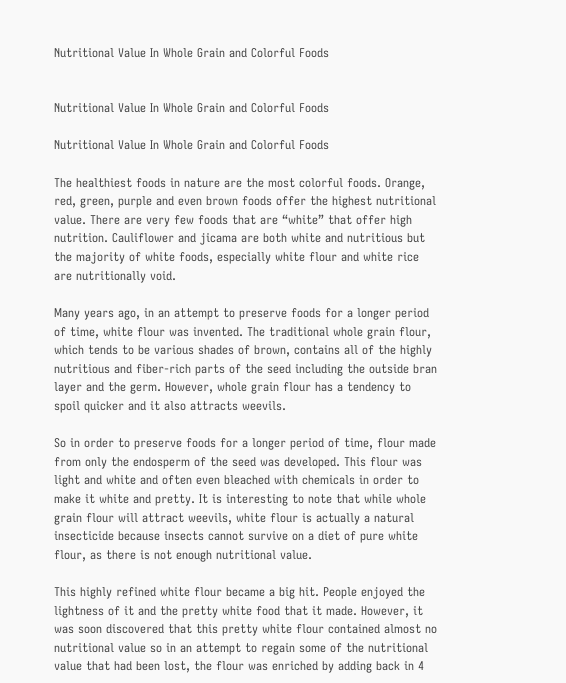Nutritional Value In Whole Grain and Colorful Foods


Nutritional Value In Whole Grain and Colorful Foods

Nutritional Value In Whole Grain and Colorful Foods

The healthiest foods in nature are the most colorful foods. Orange, red, green, purple and even brown foods offer the highest nutritional value. There are very few foods that are “white” that offer high nutrition. Cauliflower and jicama are both white and nutritious but the majority of white foods, especially white flour and white rice are nutritionally void.

Many years ago, in an attempt to preserve foods for a longer period of time, white flour was invented. The traditional whole grain flour, which tends to be various shades of brown, contains all of the highly nutritious and fiber-rich parts of the seed including the outside bran layer and the germ. However, whole grain flour has a tendency to spoil quicker and it also attracts weevils.

So in order to preserve foods for a longer period of time, flour made from only the endosperm of the seed was developed. This flour was light and white and often even bleached with chemicals in order to make it white and pretty. It is interesting to note that while whole grain flour will attract weevils, white flour is actually a natural insecticide because insects cannot survive on a diet of pure white flour, as there is not enough nutritional value.

This highly refined white flour became a big hit. People enjoyed the lightness of it and the pretty white food that it made. However, it was soon discovered that this pretty white flour contained almost no nutritional value so in an attempt to regain some of the nutritional value that had been lost, the flour was enriched by adding back in 4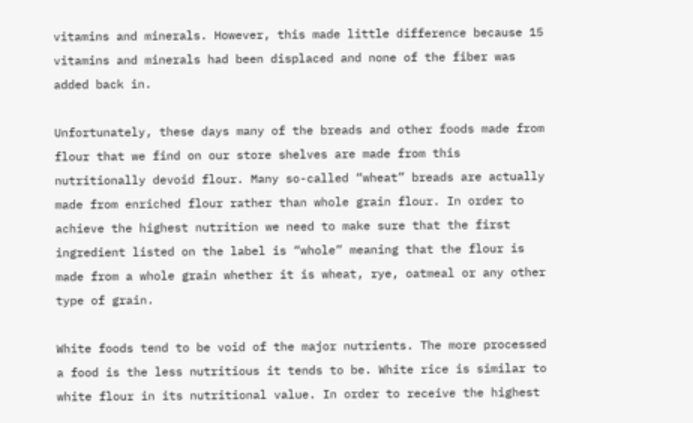vitamins and minerals. However, this made little difference because 15 vitamins and minerals had been displaced and none of the fiber was added back in.

Unfortunately, these days many of the breads and other foods made from flour that we find on our store shelves are made from this nutritionally devoid flour. Many so-called “wheat” breads are actually made from enriched flour rather than whole grain flour. In order to achieve the highest nutrition we need to make sure that the first ingredient listed on the label is “whole” meaning that the flour is made from a whole grain whether it is wheat, rye, oatmeal or any other type of grain.

White foods tend to be void of the major nutrients. The more processed a food is the less nutritious it tends to be. White rice is similar to white flour in its nutritional value. In order to receive the highest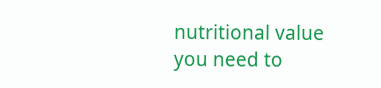nutritional value you need to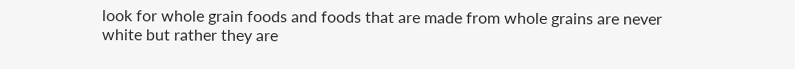look for whole grain foods and foods that are made from whole grains are never white but rather they are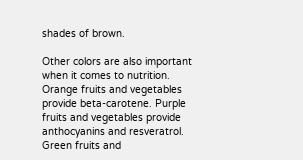shades of brown.

Other colors are also important when it comes to nutrition. Orange fruits and vegetables provide beta-carotene. Purple fruits and vegetables provide anthocyanins and resveratrol. Green fruits and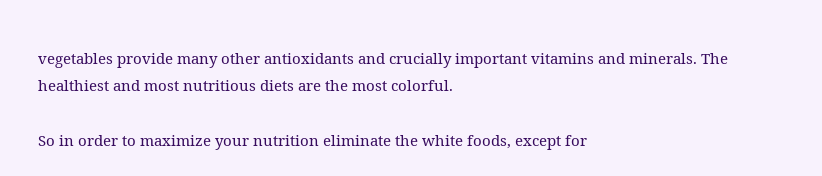vegetables provide many other antioxidants and crucially important vitamins and minerals. The healthiest and most nutritious diets are the most colorful.

So in order to maximize your nutrition eliminate the white foods, except for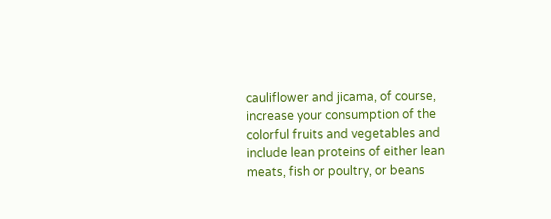cauliflower and jicama, of course, increase your consumption of the colorful fruits and vegetables and include lean proteins of either lean meats, fish or poultry, or beans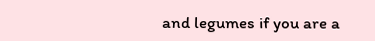and legumes if you are a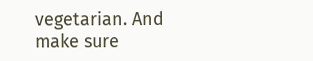vegetarian. And make sure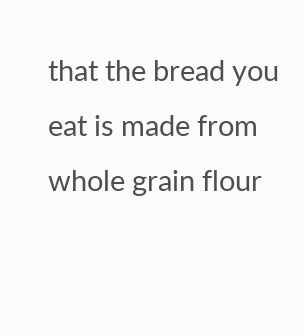that the bread you eat is made from whole grain flour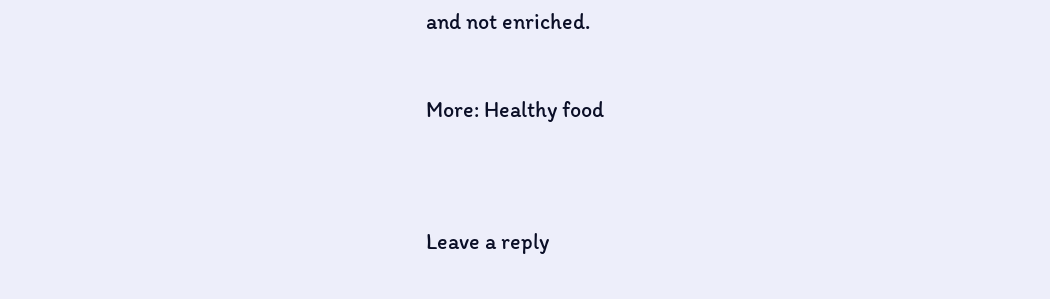and not enriched.

More: Healthy food


Leave a reply